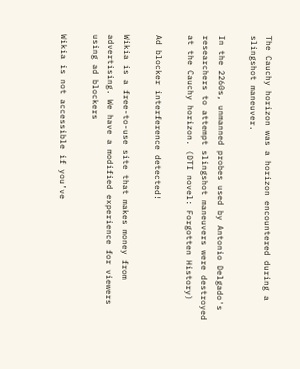The Cauchy horizon was a horizon encountered during a slingshot maneuver.

In the 2260s, unmanned probes used by Antonio Delgado's researchers to attempt slingshot maneuvers were destroyed at the Cauchy horizon. (DTI novel: Forgotten History)

Ad blocker interference detected!

Wikia is a free-to-use site that makes money from advertising. We have a modified experience for viewers using ad blockers

Wikia is not accessible if you’ve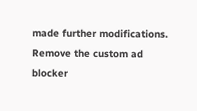made further modifications. Remove the custom ad blocker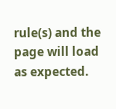rule(s) and the page will load as expected.